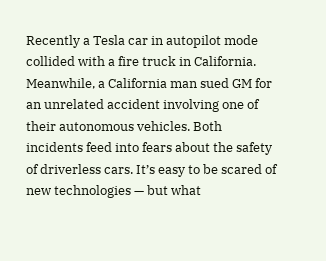Recently a Tesla car in autopilot mode collided with a fire truck in California. Meanwhile, a California man sued GM for an unrelated accident involving one of their autonomous vehicles. Both incidents feed into fears about the safety of driverless cars. It’s easy to be scared of new technologies — but what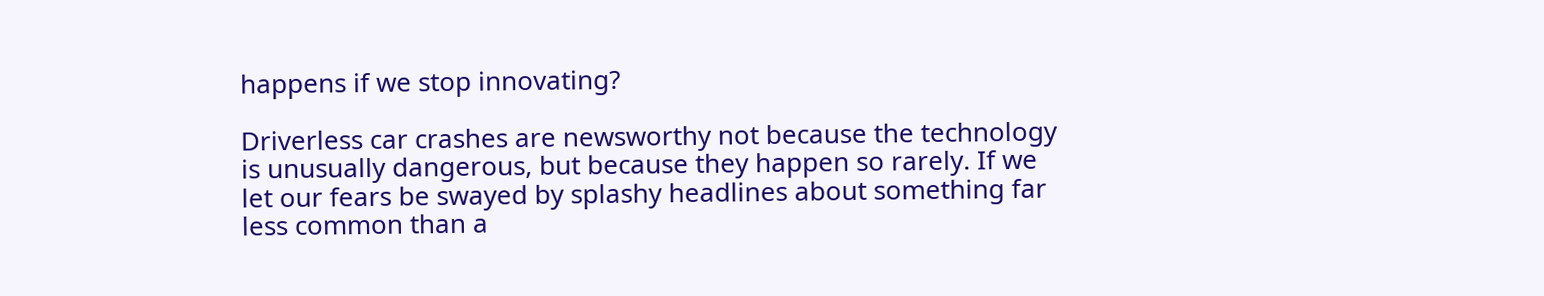happens if we stop innovating?

Driverless car crashes are newsworthy not because the technology is unusually dangerous, but because they happen so rarely. If we let our fears be swayed by splashy headlines about something far less common than a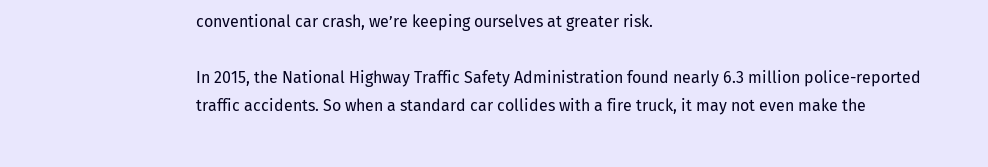conventional car crash, we’re keeping ourselves at greater risk.

In 2015, the National Highway Traffic Safety Administration found nearly 6.3 million police-reported traffic accidents. So when a standard car collides with a fire truck, it may not even make the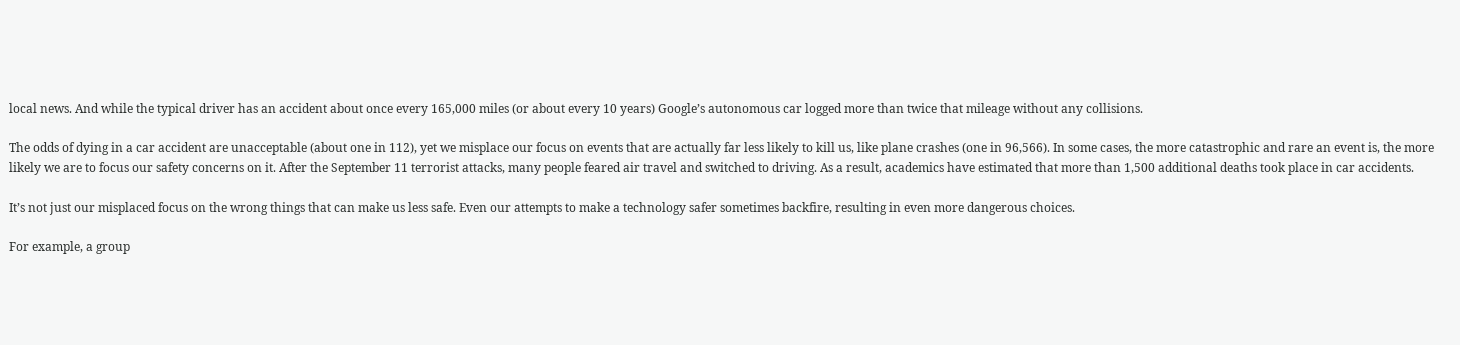local news. And while the typical driver has an accident about once every 165,000 miles (or about every 10 years) Google’s autonomous car logged more than twice that mileage without any collisions.

The odds of dying in a car accident are unacceptable (about one in 112), yet we misplace our focus on events that are actually far less likely to kill us, like plane crashes (one in 96,566). In some cases, the more catastrophic and rare an event is, the more likely we are to focus our safety concerns on it. After the September 11 terrorist attacks, many people feared air travel and switched to driving. As a result, academics have estimated that more than 1,500 additional deaths took place in car accidents.

It’s not just our misplaced focus on the wrong things that can make us less safe. Even our attempts to make a technology safer sometimes backfire, resulting in even more dangerous choices.

For example, a group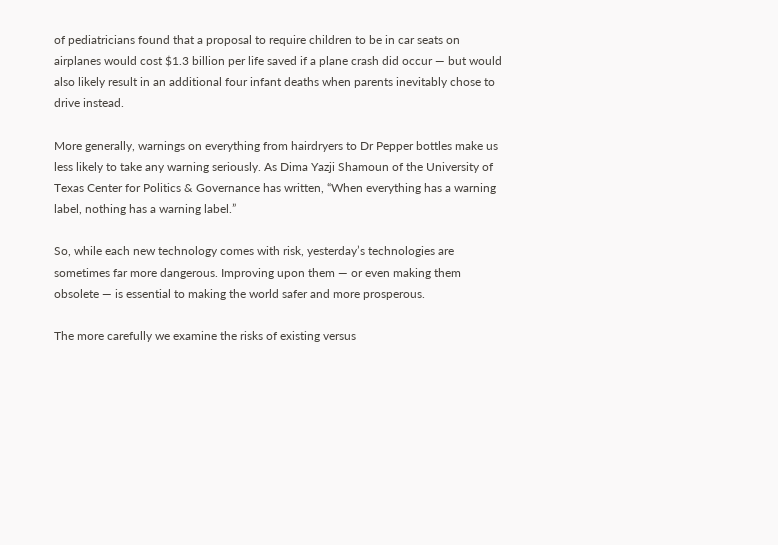of pediatricians found that a proposal to require children to be in car seats on airplanes would cost $1.3 billion per life saved if a plane crash did occur — but would also likely result in an additional four infant deaths when parents inevitably chose to drive instead.

More generally, warnings on everything from hairdryers to Dr Pepper bottles make us less likely to take any warning seriously. As Dima Yazji Shamoun of the University of Texas Center for Politics & Governance has written, “When everything has a warning label, nothing has a warning label.”

So, while each new technology comes with risk, yesterday’s technologies are sometimes far more dangerous. Improving upon them — or even making them obsolete — is essential to making the world safer and more prosperous.

The more carefully we examine the risks of existing versus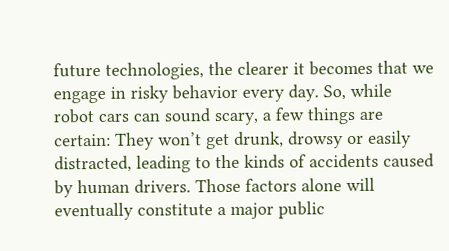future technologies, the clearer it becomes that we engage in risky behavior every day. So, while robot cars can sound scary, a few things are certain: They won’t get drunk, drowsy or easily distracted, leading to the kinds of accidents caused by human drivers. Those factors alone will eventually constitute a major public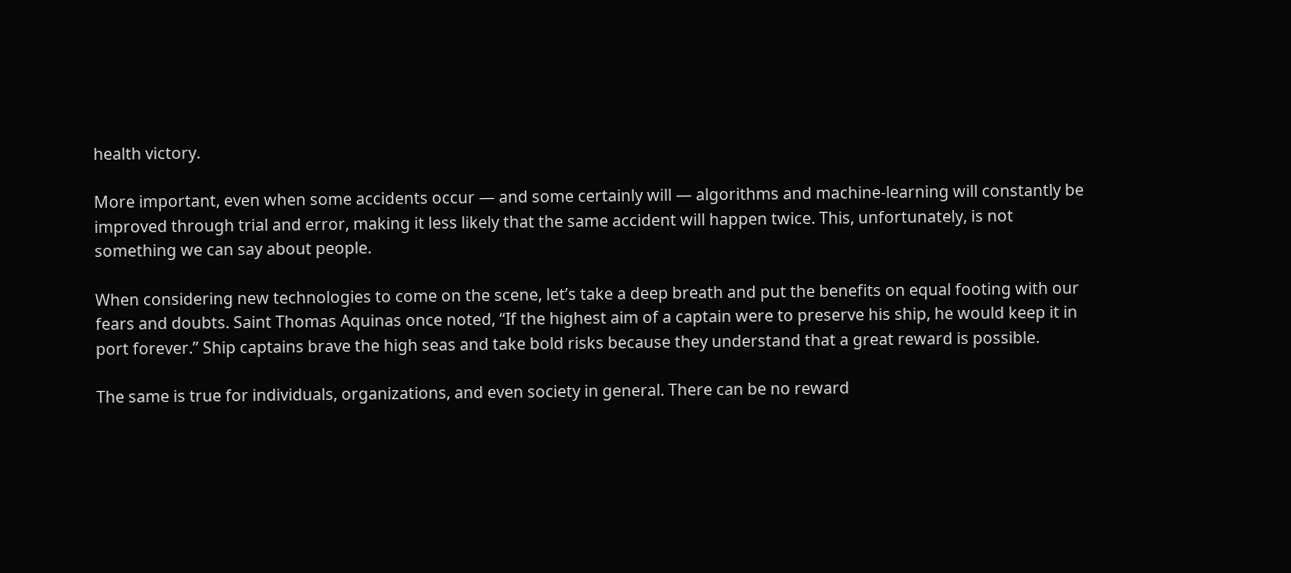health victory.

More important, even when some accidents occur — and some certainly will — algorithms and machine-learning will constantly be improved through trial and error, making it less likely that the same accident will happen twice. This, unfortunately, is not something we can say about people.

When considering new technologies to come on the scene, let’s take a deep breath and put the benefits on equal footing with our fears and doubts. Saint Thomas Aquinas once noted, “If the highest aim of a captain were to preserve his ship, he would keep it in port forever.” Ship captains brave the high seas and take bold risks because they understand that a great reward is possible.

The same is true for individuals, organizations, and even society in general. There can be no reward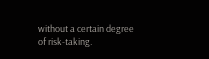without a certain degree of risk-taking.